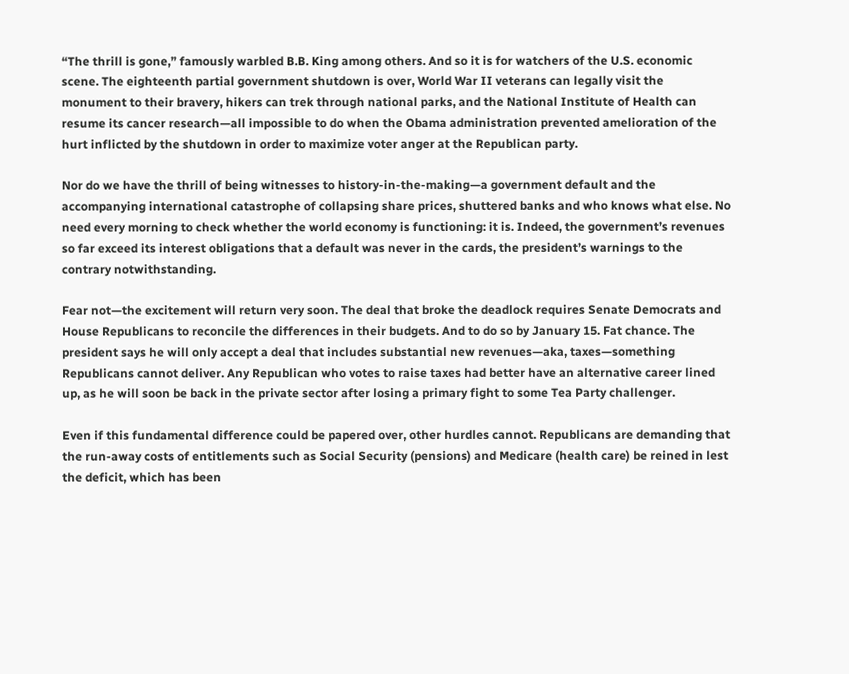“The thrill is gone,” famously warbled B.B. King among others. And so it is for watchers of the U.S. economic scene. The eighteenth partial government shutdown is over, World War II veterans can legally visit the monument to their bravery, hikers can trek through national parks, and the National Institute of Health can resume its cancer research—all impossible to do when the Obama administration prevented amelioration of the hurt inflicted by the shutdown in order to maximize voter anger at the Republican party.

Nor do we have the thrill of being witnesses to history-in-the-making—a government default and the accompanying international catastrophe of collapsing share prices, shuttered banks and who knows what else. No need every morning to check whether the world economy is functioning: it is. Indeed, the government’s revenues so far exceed its interest obligations that a default was never in the cards, the president’s warnings to the contrary notwithstanding.

Fear not—the excitement will return very soon. The deal that broke the deadlock requires Senate Democrats and House Republicans to reconcile the differences in their budgets. And to do so by January 15. Fat chance. The president says he will only accept a deal that includes substantial new revenues—aka, taxes—something Republicans cannot deliver. Any Republican who votes to raise taxes had better have an alternative career lined up, as he will soon be back in the private sector after losing a primary fight to some Tea Party challenger.

Even if this fundamental difference could be papered over, other hurdles cannot. Republicans are demanding that the run-away costs of entitlements such as Social Security (pensions) and Medicare (health care) be reined in lest the deficit, which has been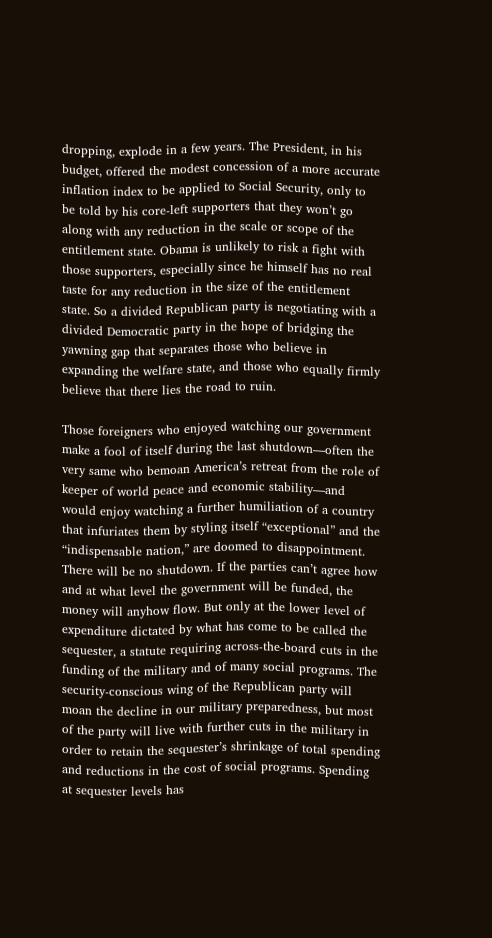dropping, explode in a few years. The President, in his budget, offered the modest concession of a more accurate inflation index to be applied to Social Security, only to be told by his core-left supporters that they won’t go along with any reduction in the scale or scope of the entitlement state. Obama is unlikely to risk a fight with those supporters, especially since he himself has no real taste for any reduction in the size of the entitlement state. So a divided Republican party is negotiating with a divided Democratic party in the hope of bridging the yawning gap that separates those who believe in expanding the welfare state, and those who equally firmly believe that there lies the road to ruin.

Those foreigners who enjoyed watching our government make a fool of itself during the last shutdown—often the very same who bemoan America’s retreat from the role of keeper of world peace and economic stability—and would enjoy watching a further humiliation of a country that infuriates them by styling itself “exceptional” and the “indispensable nation,” are doomed to disappointment. There will be no shutdown. If the parties can’t agree how and at what level the government will be funded, the money will anyhow flow. But only at the lower level of expenditure dictated by what has come to be called the sequester, a statute requiring across-the-board cuts in the funding of the military and of many social programs. The security-conscious wing of the Republican party will moan the decline in our military preparedness, but most of the party will live with further cuts in the military in order to retain the sequester’s shrinkage of total spending and reductions in the cost of social programs. Spending at sequester levels has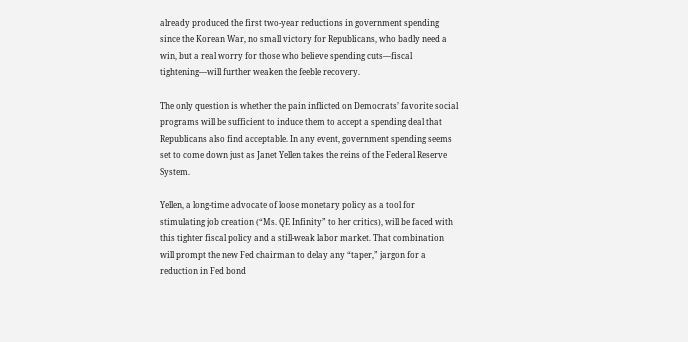already produced the first two-year reductions in government spending since the Korean War, no small victory for Republicans, who badly need a win, but a real worry for those who believe spending cuts—fiscal tightening—will further weaken the feeble recovery.

The only question is whether the pain inflicted on Democrats’ favorite social programs will be sufficient to induce them to accept a spending deal that Republicans also find acceptable. In any event, government spending seems set to come down just as Janet Yellen takes the reins of the Federal Reserve System.

Yellen, a long-time advocate of loose monetary policy as a tool for stimulating job creation (“Ms. QE Infinity” to her critics), will be faced with this tighter fiscal policy and a still-weak labor market. That combination will prompt the new Fed chairman to delay any “taper,” jargon for a reduction in Fed bond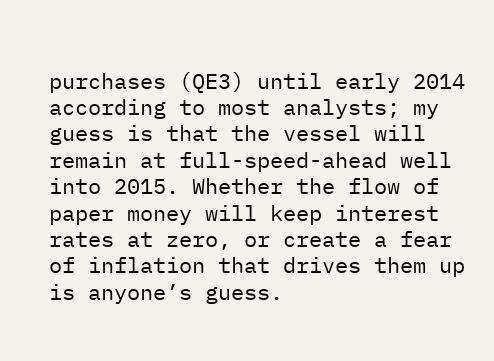purchases (QE3) until early 2014 according to most analysts; my guess is that the vessel will remain at full-speed-ahead well into 2015. Whether the flow of paper money will keep interest rates at zero, or create a fear of inflation that drives them up is anyone’s guess.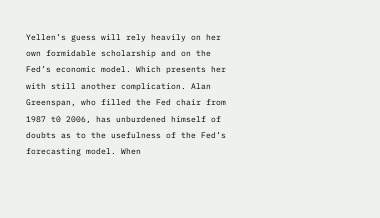Yellen’s guess will rely heavily on her own formidable scholarship and on the Fed’s economic model. Which presents her with still another complication. Alan Greenspan, who filled the Fed chair from 1987 t0 2006, has unburdened himself of doubts as to the usefulness of the Fed’s forecasting model. When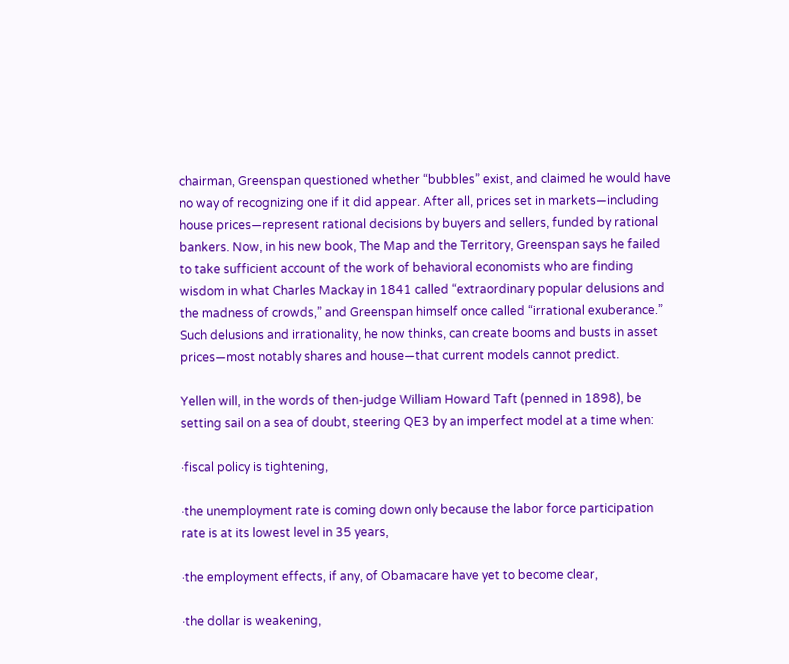chairman, Greenspan questioned whether “bubbles” exist, and claimed he would have no way of recognizing one if it did appear. After all, prices set in markets—including house prices—represent rational decisions by buyers and sellers, funded by rational bankers. Now, in his new book, The Map and the Territory, Greenspan says he failed to take sufficient account of the work of behavioral economists who are finding wisdom in what Charles Mackay in 1841 called “extraordinary popular delusions and the madness of crowds,” and Greenspan himself once called “irrational exuberance.” Such delusions and irrationality, he now thinks, can create booms and busts in asset prices—most notably shares and house—that current models cannot predict.

Yellen will, in the words of then-judge William Howard Taft (penned in 1898), be setting sail on a sea of doubt, steering QE3 by an imperfect model at a time when:

·fiscal policy is tightening,

·the unemployment rate is coming down only because the labor force participation rate is at its lowest level in 35 years,

·the employment effects, if any, of Obamacare have yet to become clear,

·the dollar is weakening,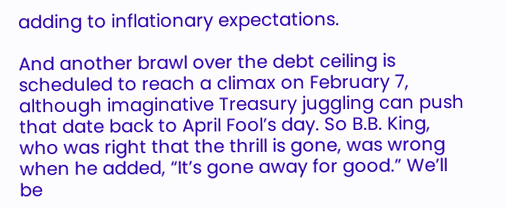adding to inflationary expectations.

And another brawl over the debt ceiling is scheduled to reach a climax on February 7, although imaginative Treasury juggling can push that date back to April Fool’s day. So B.B. King, who was right that the thrill is gone, was wrong when he added, “It’s gone away for good.” We’ll be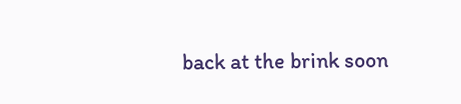back at the brink soon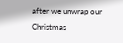after we unwrap our Christmas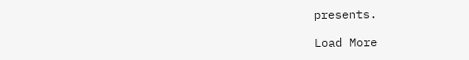presents.

Load More